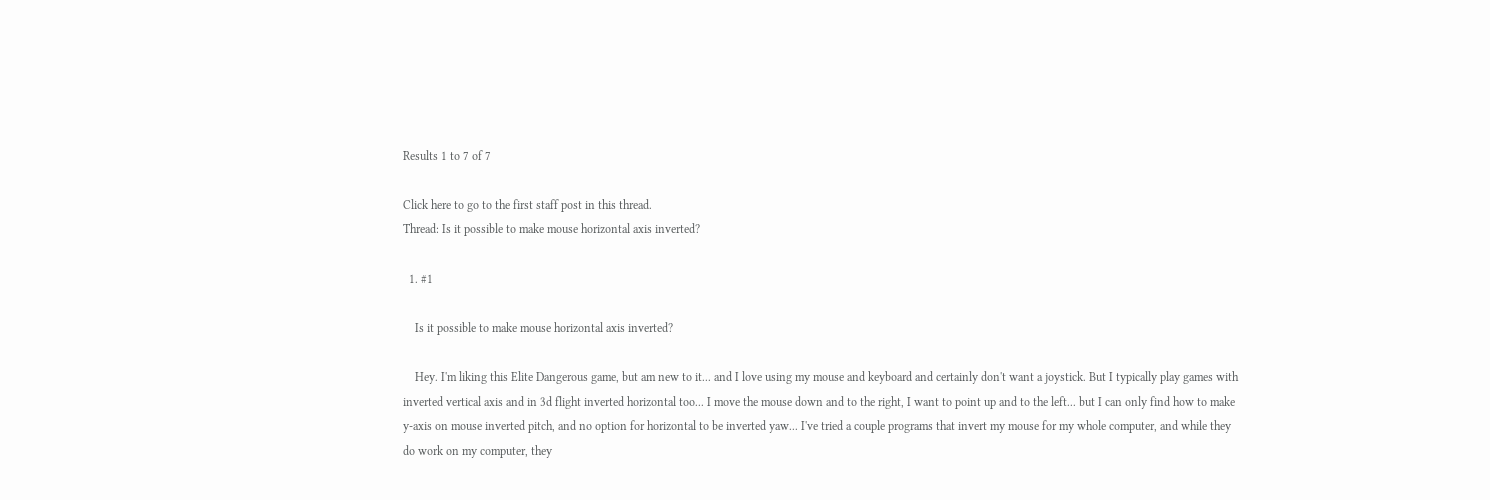Results 1 to 7 of 7

Click here to go to the first staff post in this thread.
Thread: Is it possible to make mouse horizontal axis inverted?

  1. #1

    Is it possible to make mouse horizontal axis inverted?

    Hey. I'm liking this Elite Dangerous game, but am new to it... and I love using my mouse and keyboard and certainly don't want a joystick. But I typically play games with inverted vertical axis and in 3d flight inverted horizontal too... I move the mouse down and to the right, I want to point up and to the left... but I can only find how to make y-axis on mouse inverted pitch, and no option for horizontal to be inverted yaw... I've tried a couple programs that invert my mouse for my whole computer, and while they do work on my computer, they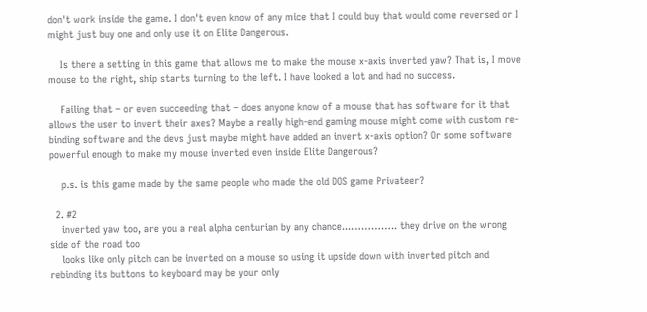don't work inside the game. I don't even know of any mice that I could buy that would come reversed or I might just buy one and only use it on Elite Dangerous.

    Is there a setting in this game that allows me to make the mouse x-axis inverted yaw? That is, I move mouse to the right, ship starts turning to the left. I have looked a lot and had no success.

    Failing that – or even succeeding that – does anyone know of a mouse that has software for it that allows the user to invert their axes? Maybe a really high-end gaming mouse might come with custom re-binding software and the devs just maybe might have added an invert x-axis option? Or some software powerful enough to make my mouse inverted even inside Elite Dangerous?

    p.s. is this game made by the same people who made the old DOS game Privateer?

  2. #2
    inverted yaw too, are you a real alpha centurian by any chance...………….. they drive on the wrong side of the road too
    looks like only pitch can be inverted on a mouse so using it upside down with inverted pitch and rebinding its buttons to keyboard may be your only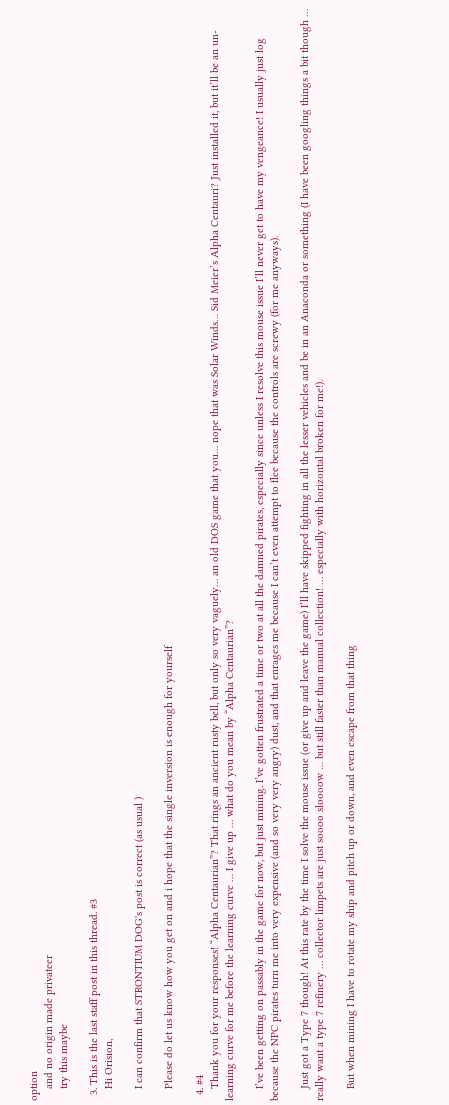option
    and no origin made privateer
    try this maybe

  3. This is the last staff post in this thread. #3
    Hi Orision,

    I can confirm that STRONTIUM DOG's post is correct (as usual )

    Please do let us know how you get on and i hope that the single inversion is enough for yourself

  4. #4
    Thank you for your responses! “Alpha Centaurian”? That rings an ancient rusty bell, but only so very vaguely… an old DOS game that you… nope that was Solar Winds… Sid Meier’s Alpha Centauri? Just installed it, but it’ll be an un-learning curve for me before the learning curve … I give up … what do you mean by “Alpha Centaurian”?

    I’ve been getting on passably in the game for now, but just mining. I’ve gotten frustrated a time or two at all the damned pirates, especially since unless I resolve this mouse issue I’ll never get to have my vengeance! I usually just log because the NPC pirates turn me into very expensive (and so very very angry) dust, and that enrages me because I can’t even attempt to flee because the controls are screwy (for me anyways).

    Just got a Type 7 though! At this rate by the time I solve the mouse issue (or give up and leave the game) I’ll have skipped fighting in all the lesser vehicles and be in an Anaconda or something (I have been googling things a bit though … really want a type 7 refinery … collector limpets are just soooo sloooow … but still faster than manual collection! … especially with horizontal broken for me!).

    But when mining I have to rotate my ship and pitch up or down, and even escape from that thing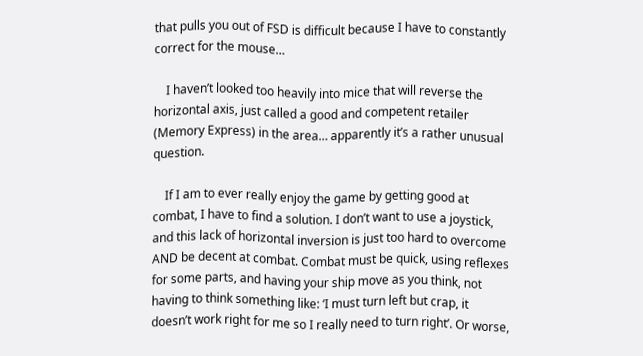that pulls you out of FSD is difficult because I have to constantly correct for the mouse…

    I haven’t looked too heavily into mice that will reverse the horizontal axis, just called a good and competent retailer (Memory Express) in the area… apparently it’s a rather unusual question.

    If I am to ever really enjoy the game by getting good at combat, I have to find a solution. I don’t want to use a joystick, and this lack of horizontal inversion is just too hard to overcome AND be decent at combat. Combat must be quick, using reflexes for some parts, and having your ship move as you think, not having to think something like: ‘I must turn left but crap, it doesn’t work right for me so I really need to turn right’. Or worse,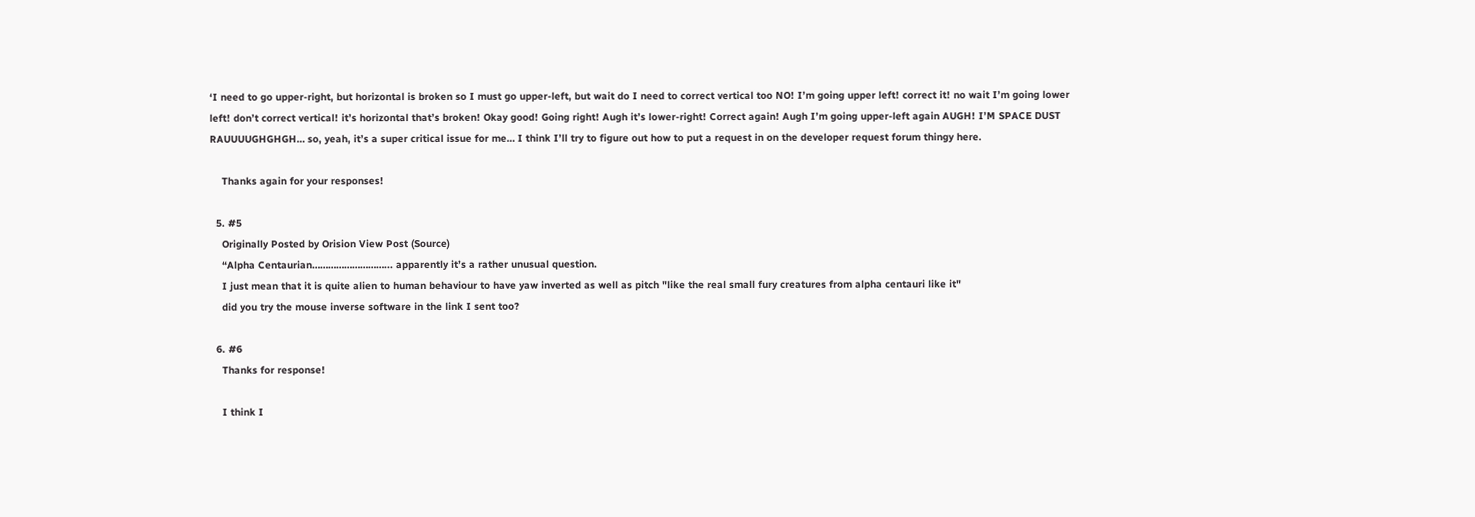‘I need to go upper-right, but horizontal is broken so I must go upper-left, but wait do I need to correct vertical too NO! I’m going upper left! correct it! no wait I’m going lower left! don’t correct vertical! it’s horizontal that’s broken! Okay good! Going right! Augh it’s lower-right! Correct again! Augh I’m going upper-left again AUGH! I’M SPACE DUST RAUUUUGHGHGH… so, yeah, it’s a super critical issue for me… I think I’ll try to figure out how to put a request in on the developer request forum thingy here.

    Thanks again for your responses!

  5. #5
    Originally Posted by Orision View Post (Source)
    “Alpha Centaurian………………………... apparently it’s a rather unusual question.
    I just mean that it is quite alien to human behaviour to have yaw inverted as well as pitch "like the real small fury creatures from alpha centauri like it"
    did you try the mouse inverse software in the link I sent too?

  6. #6
    Thanks for response!

    I think I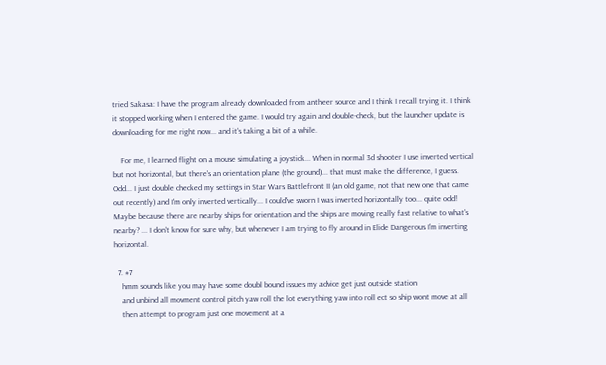tried Sakasa: I have the program already downloaded from antheer source and I think I recall trying it. I think it stopped working when I entered the game. I would try again and double-check, but the launcher update is downloading for me right now... and it's taking a bit of a while.

    For me, I learned flight on a mouse simulating a joystick... When in normal 3d shooter I use inverted vertical but not horizontal, but there's an orientation plane (the ground)... that must make the difference, I guess. Odd... I just double checked my settings in Star Wars Battlefront II (an old game, not that new one that came out recently) and I'm only inverted vertically... I could've sworn I was inverted horizontally too... quite odd! Maybe because there are nearby ships for orientation and the ships are moving really fast relative to what's nearby? ... I don't know for sure why, but whenever I am trying to fly around in Elide Dangerous I'm inverting horizontal.

  7. #7
    hmm sounds like you may have some doubl bound issues my advice get just outside station
    and unbind all movment control pitch yaw roll the lot everything yaw into roll ect so ship wont move at all
    then attempt to program just one movement at a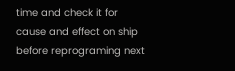time and check it for cause and effect on ship before reprograming next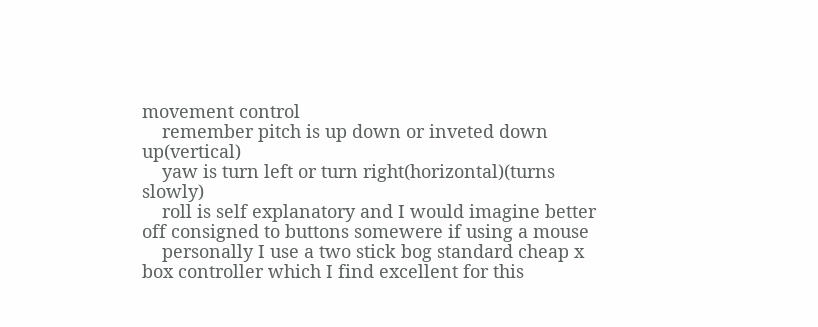movement control
    remember pitch is up down or inveted down up(vertical)
    yaw is turn left or turn right(horizontal)(turns slowly)
    roll is self explanatory and I would imagine better off consigned to buttons somewere if using a mouse
    personally I use a two stick bog standard cheap x box controller which I find excellent for this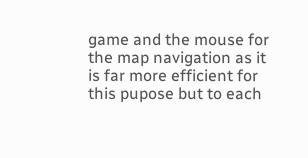game and the mouse for the map navigation as it is far more efficient for this pupose but to each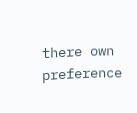there own preference